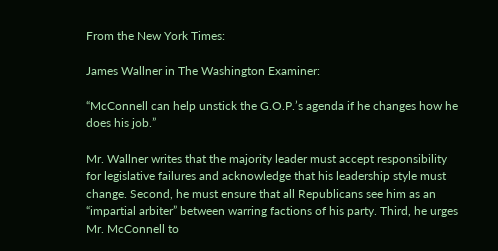From the New York Times:

James Wallner in The Washington Examiner:

“McConnell can help unstick the G.O.P.’s agenda if he changes how he does his job.”

Mr. Wallner writes that the majority leader must accept responsibility for legislative failures and acknowledge that his leadership style must change. Second, he must ensure that all Republicans see him as an “impartial arbiter” between warring factions of his party. Third, he urges Mr. McConnell to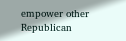empower other Republican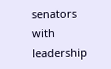senators with leadership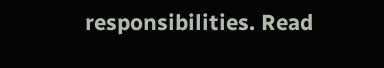responsibilities. Read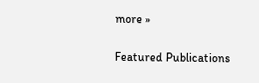more »

Featured Publications